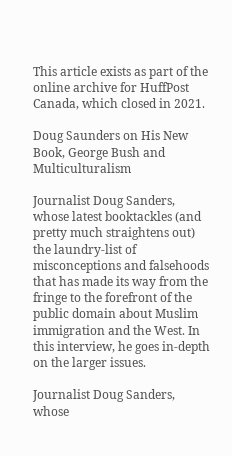This article exists as part of the online archive for HuffPost Canada, which closed in 2021.

Doug Saunders on His New Book, George Bush and Multiculturalism

Journalist Doug Sanders, whose latest booktackles (and pretty much straightens out) the laundry-list of misconceptions and falsehoods that has made its way from the fringe to the forefront of the public domain about Muslim immigration and the West. In this interview, he goes in-depth on the larger issues.

Journalist Doug Sanders, whose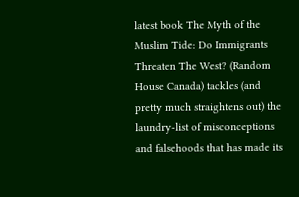latest book The Myth of the Muslim Tide: Do Immigrants Threaten The West? (Random House Canada) tackles (and pretty much straightens out) the laundry-list of misconceptions and falsehoods that has made its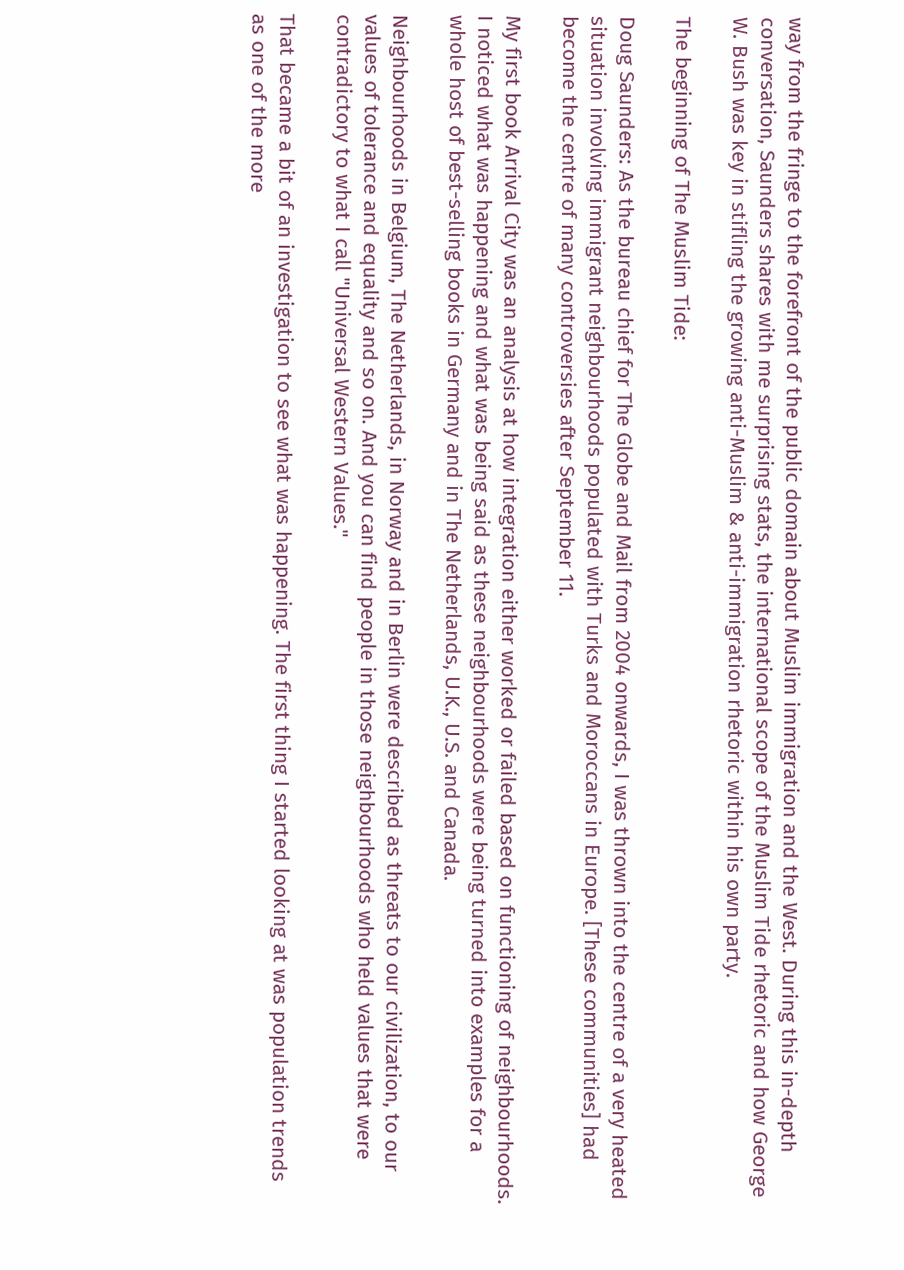way from the fringe to the forefront of the public domain about Muslim immigration and the West. During this in-depth conversation, Saunders shares with me surprising stats, the international scope of the Muslim Tide rhetoric and how George W. Bush was key in stifling the growing anti-Muslim & anti-immigration rhetoric within his own party.

The beginning of The Muslim Tide:

Doug Saunders: As the bureau chief for The Globe and Mail from 2004 onwards, I was thrown into the centre of a very heated situation involving immigrant neighbourhoods populated with Turks and Moroccans in Europe. [These communities] had become the centre of many controversies after September 11.

My first book Arrival City was an analysis at how integration either worked or failed based on functioning of neighbourhoods. I noticed what was happening and what was being said as these neighbourhoods were being turned into examples for a whole host of best-selling books in Germany and in The Netherlands, U.K., U.S. and Canada.

Neighbourhoods in Belgium, The Netherlands, in Norway and in Berlin were described as threats to our civilization, to our values of tolerance and equality and so on. And you can find people in those neighbourhoods who held values that were contradictory to what I call "Universal Western Values."

That became a bit of an investigation to see what was happening. The first thing I started looking at was population trends as one of the more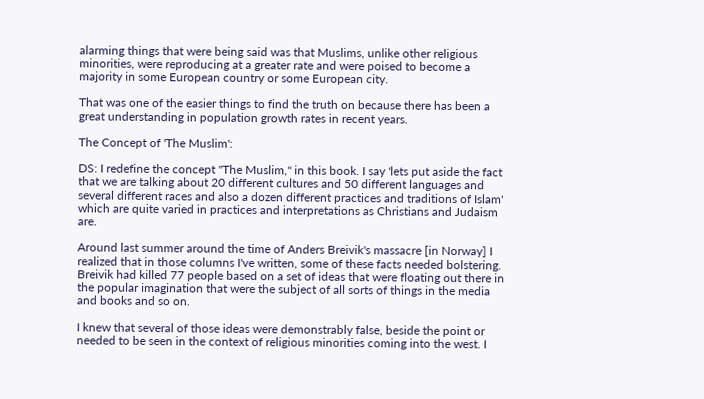alarming things that were being said was that Muslims, unlike other religious minorities, were reproducing at a greater rate and were poised to become a majority in some European country or some European city.

That was one of the easier things to find the truth on because there has been a great understanding in population growth rates in recent years.

The Concept of 'The Muslim':

DS: I redefine the concept "The Muslim," in this book. I say 'lets put aside the fact that we are talking about 20 different cultures and 50 different languages and several different races and also a dozen different practices and traditions of Islam' which are quite varied in practices and interpretations as Christians and Judaism are.

Around last summer around the time of Anders Breivik's massacre [in Norway] I realized that in those columns I've written, some of these facts needed bolstering. Breivik had killed 77 people based on a set of ideas that were floating out there in the popular imagination that were the subject of all sorts of things in the media and books and so on.

I knew that several of those ideas were demonstrably false, beside the point or needed to be seen in the context of religious minorities coming into the west. I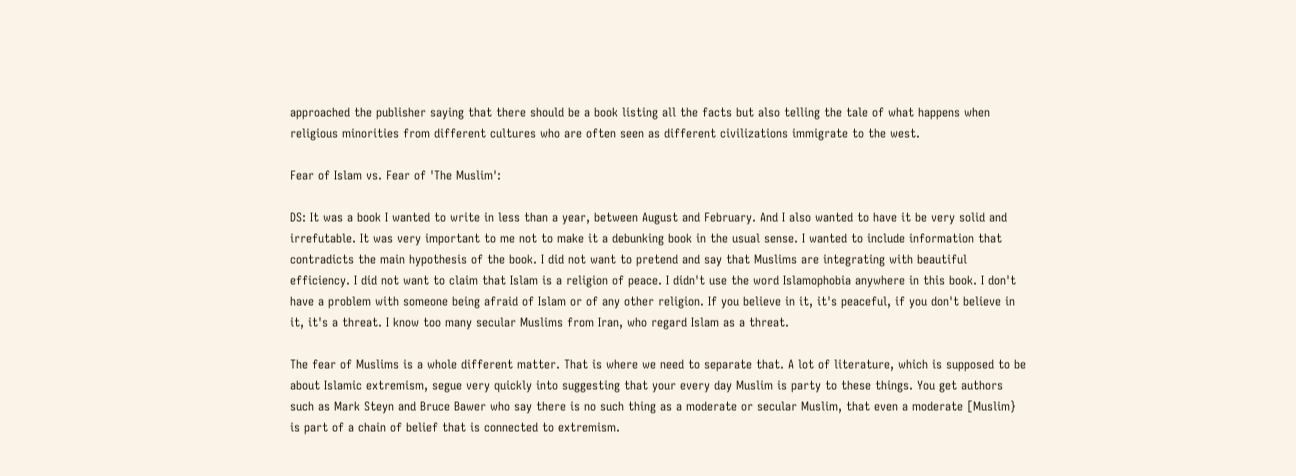approached the publisher saying that there should be a book listing all the facts but also telling the tale of what happens when religious minorities from different cultures who are often seen as different civilizations immigrate to the west.

Fear of Islam vs. Fear of 'The Muslim':

DS: It was a book I wanted to write in less than a year, between August and February. And I also wanted to have it be very solid and irrefutable. It was very important to me not to make it a debunking book in the usual sense. I wanted to include information that contradicts the main hypothesis of the book. I did not want to pretend and say that Muslims are integrating with beautiful efficiency. I did not want to claim that Islam is a religion of peace. I didn't use the word Islamophobia anywhere in this book. I don't have a problem with someone being afraid of Islam or of any other religion. If you believe in it, it's peaceful, if you don't believe in it, it's a threat. I know too many secular Muslims from Iran, who regard Islam as a threat.

The fear of Muslims is a whole different matter. That is where we need to separate that. A lot of literature, which is supposed to be about Islamic extremism, segue very quickly into suggesting that your every day Muslim is party to these things. You get authors such as Mark Steyn and Bruce Bawer who say there is no such thing as a moderate or secular Muslim, that even a moderate [Muslim} is part of a chain of belief that is connected to extremism.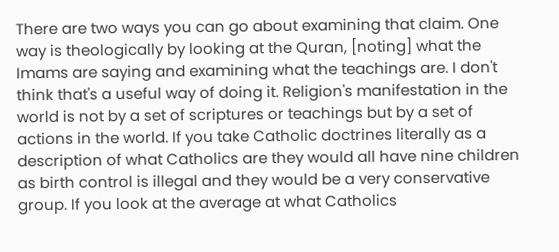There are two ways you can go about examining that claim. One way is theologically by looking at the Quran, [noting] what the Imams are saying and examining what the teachings are. I don't think that's a useful way of doing it. Religion's manifestation in the world is not by a set of scriptures or teachings but by a set of actions in the world. If you take Catholic doctrines literally as a description of what Catholics are they would all have nine children as birth control is illegal and they would be a very conservative group. If you look at the average at what Catholics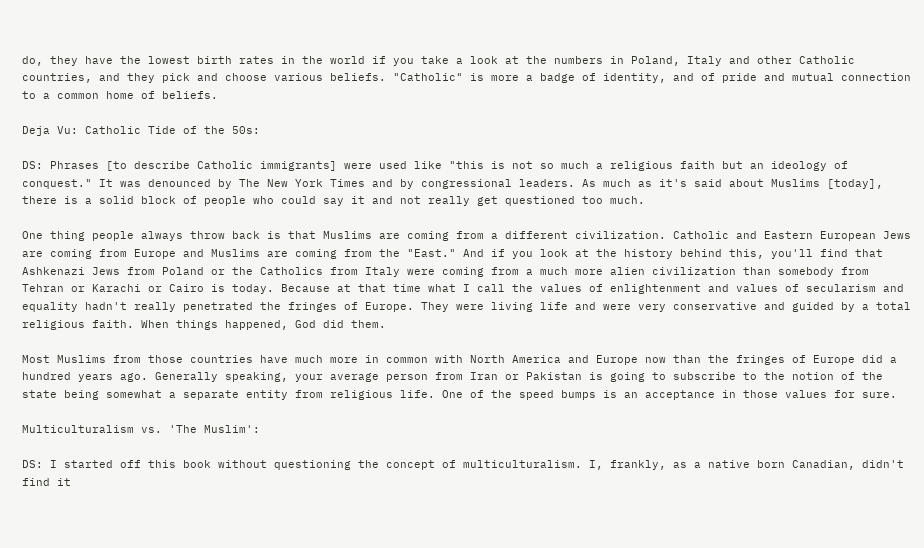do, they have the lowest birth rates in the world if you take a look at the numbers in Poland, Italy and other Catholic countries, and they pick and choose various beliefs. "Catholic" is more a badge of identity, and of pride and mutual connection to a common home of beliefs.

Deja Vu: Catholic Tide of the 50s:

DS: Phrases [to describe Catholic immigrants] were used like "this is not so much a religious faith but an ideology of conquest." It was denounced by The New York Times and by congressional leaders. As much as it's said about Muslims [today], there is a solid block of people who could say it and not really get questioned too much.

One thing people always throw back is that Muslims are coming from a different civilization. Catholic and Eastern European Jews are coming from Europe and Muslims are coming from the "East." And if you look at the history behind this, you'll find that Ashkenazi Jews from Poland or the Catholics from Italy were coming from a much more alien civilization than somebody from Tehran or Karachi or Cairo is today. Because at that time what I call the values of enlightenment and values of secularism and equality hadn't really penetrated the fringes of Europe. They were living life and were very conservative and guided by a total religious faith. When things happened, God did them.

Most Muslims from those countries have much more in common with North America and Europe now than the fringes of Europe did a hundred years ago. Generally speaking, your average person from Iran or Pakistan is going to subscribe to the notion of the state being somewhat a separate entity from religious life. One of the speed bumps is an acceptance in those values for sure.

Multiculturalism vs. 'The Muslim':

DS: I started off this book without questioning the concept of multiculturalism. I, frankly, as a native born Canadian, didn't find it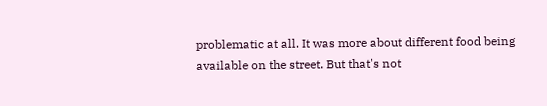problematic at all. It was more about different food being available on the street. But that's not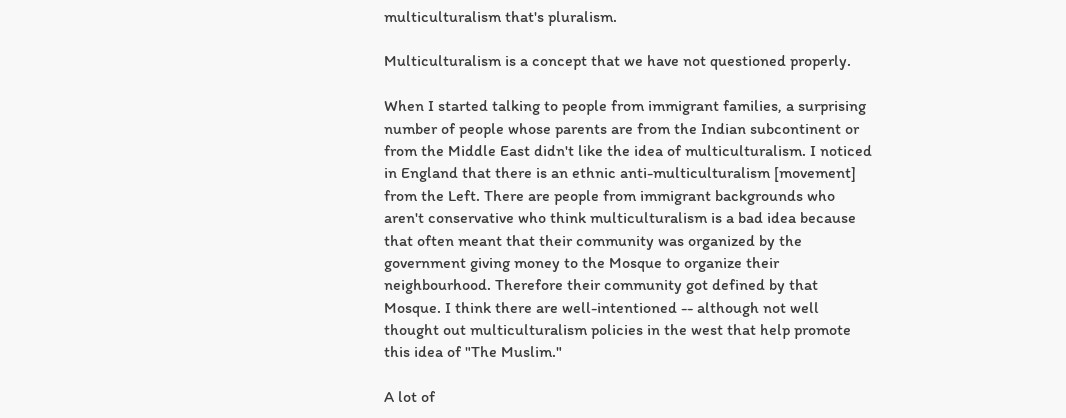multiculturalism that's pluralism.

Multiculturalism is a concept that we have not questioned properly.

When I started talking to people from immigrant families, a surprising number of people whose parents are from the Indian subcontinent or from the Middle East didn't like the idea of multiculturalism. I noticed in England that there is an ethnic anti-multiculturalism [movement] from the Left. There are people from immigrant backgrounds who aren't conservative who think multiculturalism is a bad idea because that often meant that their community was organized by the government giving money to the Mosque to organize their neighbourhood. Therefore their community got defined by that Mosque. I think there are well-intentioned -- although not well thought out multiculturalism policies in the west that help promote this idea of "The Muslim."

A lot of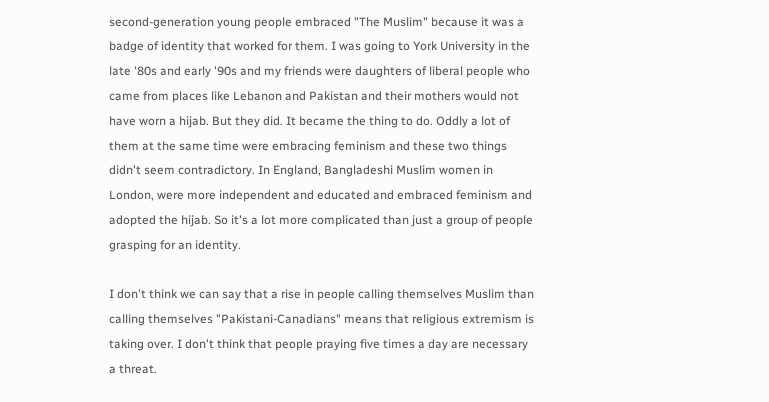second-generation young people embraced "The Muslim" because it was a badge of identity that worked for them. I was going to York University in the late '80s and early '90s and my friends were daughters of liberal people who came from places like Lebanon and Pakistan and their mothers would not have worn a hijab. But they did. It became the thing to do. Oddly a lot of them at the same time were embracing feminism and these two things didn't seem contradictory. In England, Bangladeshi Muslim women in London, were more independent and educated and embraced feminism and adopted the hijab. So it's a lot more complicated than just a group of people grasping for an identity.

I don't think we can say that a rise in people calling themselves Muslim than calling themselves "Pakistani-Canadians" means that religious extremism is taking over. I don't think that people praying five times a day are necessary a threat.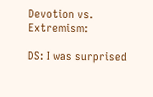Devotion vs. Extremism:

DS: I was surprised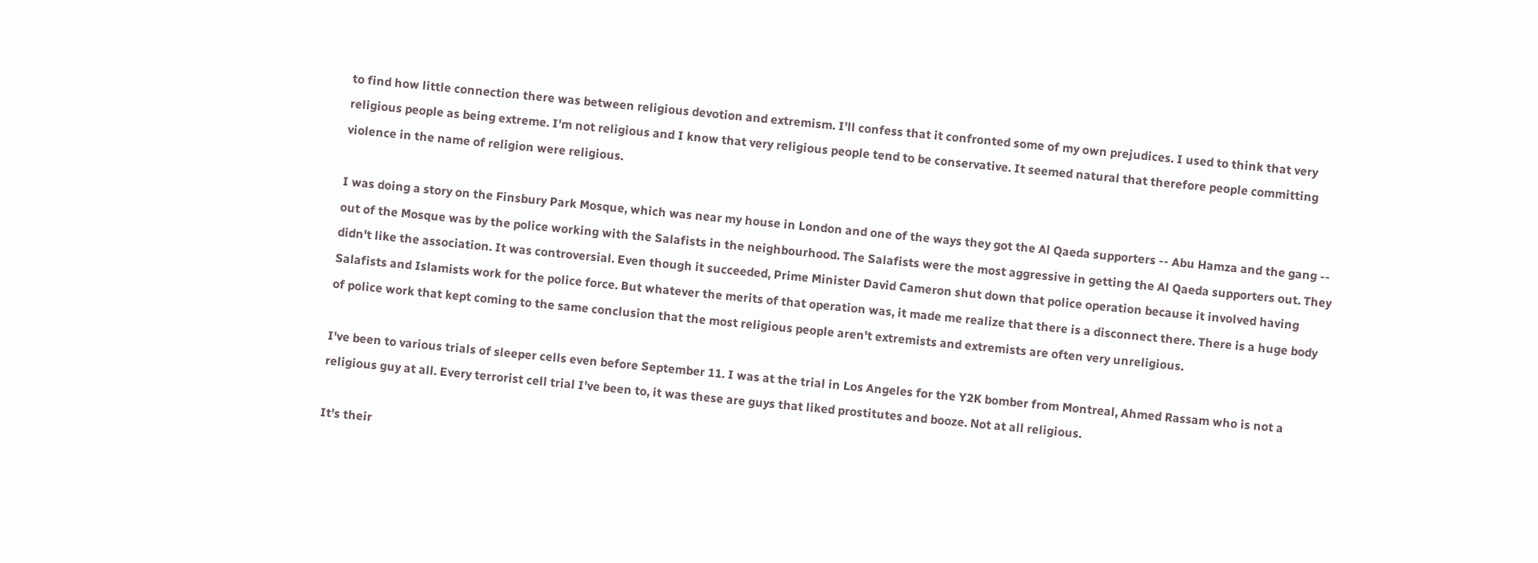to find how little connection there was between religious devotion and extremism. I'll confess that it confronted some of my own prejudices. I used to think that very religious people as being extreme. I'm not religious and I know that very religious people tend to be conservative. It seemed natural that therefore people committing violence in the name of religion were religious.

I was doing a story on the Finsbury Park Mosque, which was near my house in London and one of the ways they got the Al Qaeda supporters -- Abu Hamza and the gang -- out of the Mosque was by the police working with the Salafists in the neighbourhood. The Salafists were the most aggressive in getting the Al Qaeda supporters out. They didn't like the association. It was controversial. Even though it succeeded, Prime Minister David Cameron shut down that police operation because it involved having Salafists and Islamists work for the police force. But whatever the merits of that operation was, it made me realize that there is a disconnect there. There is a huge body of police work that kept coming to the same conclusion that the most religious people aren't extremists and extremists are often very unreligious.

I've been to various trials of sleeper cells even before September 11. I was at the trial in Los Angeles for the Y2K bomber from Montreal, Ahmed Rassam who is not a religious guy at all. Every terrorist cell trial I've been to, it was these are guys that liked prostitutes and booze. Not at all religious.

It's their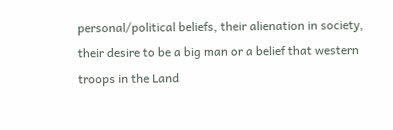personal/political beliefs, their alienation in society, their desire to be a big man or a belief that western troops in the Land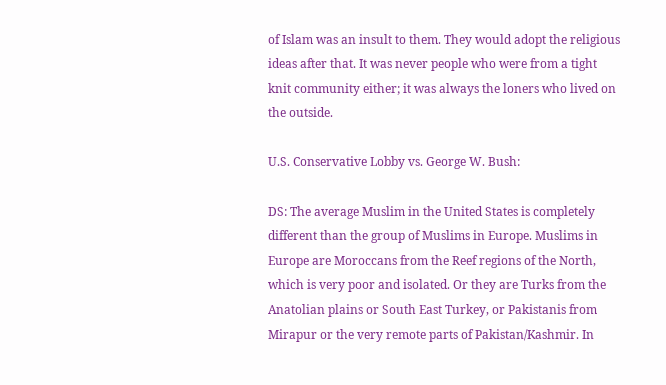of Islam was an insult to them. They would adopt the religious ideas after that. It was never people who were from a tight knit community either; it was always the loners who lived on the outside.

U.S. Conservative Lobby vs. George W. Bush:

DS: The average Muslim in the United States is completely different than the group of Muslims in Europe. Muslims in Europe are Moroccans from the Reef regions of the North, which is very poor and isolated. Or they are Turks from the Anatolian plains or South East Turkey, or Pakistanis from Mirapur or the very remote parts of Pakistan/Kashmir. In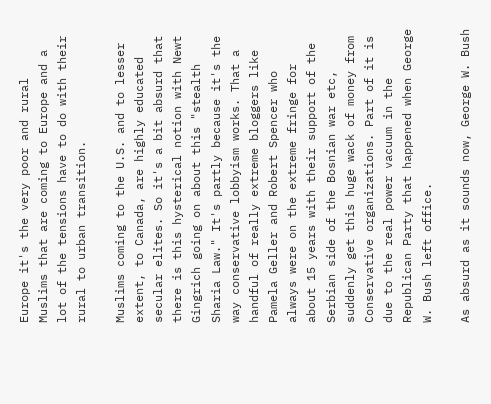Europe it's the very poor and rural Muslims that are coming to Europe and a lot of the tensions have to do with their rural to urban transition.

Muslims coming to the U.S. and to lesser extent, to Canada, are highly educated secular elites. So it's a bit absurd that there is this hysterical notion with Newt Gingrich going on about this "stealth Sharia Law." It's partly because it's the way conservative lobbyism works. That a handful of really extreme bloggers like Pamela Geller and Robert Spencer who always were on the extreme fringe for about 15 years with their support of the Serbian side of the Bosnian war etc, suddenly get this huge wack of money from Conservative organizations. Part of it is due to the real power vacuum in the Republican Party that happened when George W. Bush left office.

As absurd as it sounds now, George W. Bush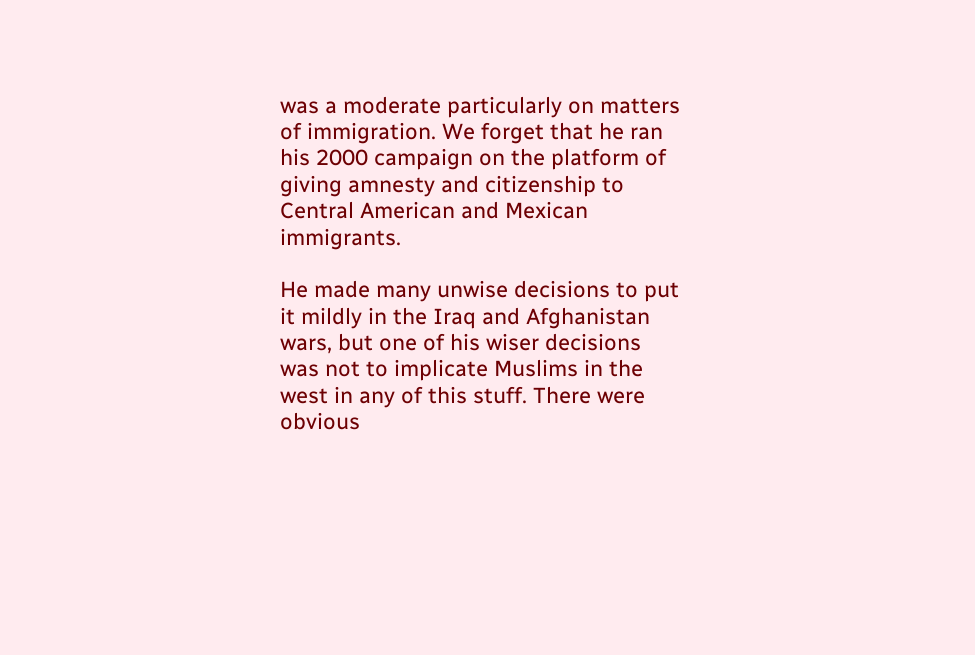was a moderate particularly on matters of immigration. We forget that he ran his 2000 campaign on the platform of giving amnesty and citizenship to Central American and Mexican immigrants.

He made many unwise decisions to put it mildly in the Iraq and Afghanistan wars, but one of his wiser decisions was not to implicate Muslims in the west in any of this stuff. There were obvious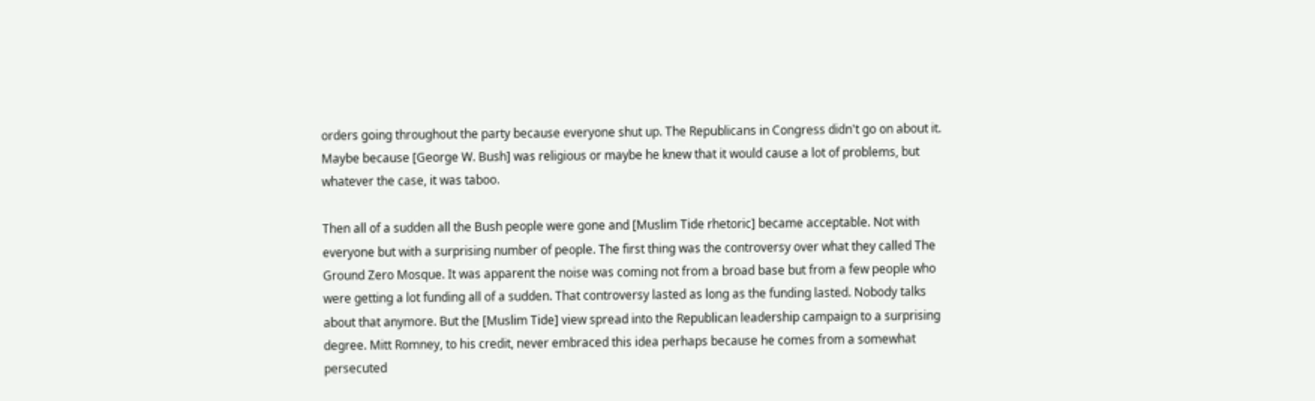orders going throughout the party because everyone shut up. The Republicans in Congress didn't go on about it. Maybe because [George W. Bush] was religious or maybe he knew that it would cause a lot of problems, but whatever the case, it was taboo.

Then all of a sudden all the Bush people were gone and [Muslim Tide rhetoric] became acceptable. Not with everyone but with a surprising number of people. The first thing was the controversy over what they called The Ground Zero Mosque. It was apparent the noise was coming not from a broad base but from a few people who were getting a lot funding all of a sudden. That controversy lasted as long as the funding lasted. Nobody talks about that anymore. But the [Muslim Tide] view spread into the Republican leadership campaign to a surprising degree. Mitt Romney, to his credit, never embraced this idea perhaps because he comes from a somewhat persecuted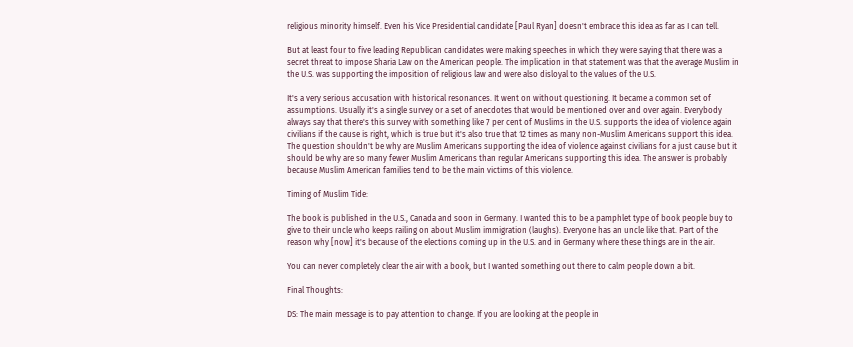religious minority himself. Even his Vice Presidential candidate [Paul Ryan] doesn't embrace this idea as far as I can tell.

But at least four to five leading Republican candidates were making speeches in which they were saying that there was a secret threat to impose Sharia Law on the American people. The implication in that statement was that the average Muslim in the U.S. was supporting the imposition of religious law and were also disloyal to the values of the U.S.

It's a very serious accusation with historical resonances. It went on without questioning. It became a common set of assumptions. Usually it's a single survey or a set of anecdotes that would be mentioned over and over again. Everybody always say that there's this survey with something like 7 per cent of Muslims in the U.S. supports the idea of violence again civilians if the cause is right, which is true but it's also true that 12 times as many non-Muslim Americans support this idea. The question shouldn't be why are Muslim Americans supporting the idea of violence against civilians for a just cause but it should be why are so many fewer Muslim Americans than regular Americans supporting this idea. The answer is probably because Muslim American families tend to be the main victims of this violence.

Timing of Muslim Tide:

The book is published in the U.S., Canada and soon in Germany. I wanted this to be a pamphlet type of book people buy to give to their uncle who keeps railing on about Muslim immigration (laughs). Everyone has an uncle like that. Part of the reason why [now] it's because of the elections coming up in the U.S. and in Germany where these things are in the air.

You can never completely clear the air with a book, but I wanted something out there to calm people down a bit.

Final Thoughts:

DS: The main message is to pay attention to change. If you are looking at the people in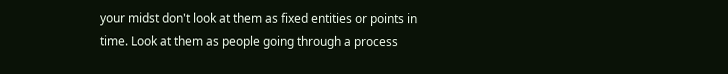your midst don't look at them as fixed entities or points in time. Look at them as people going through a process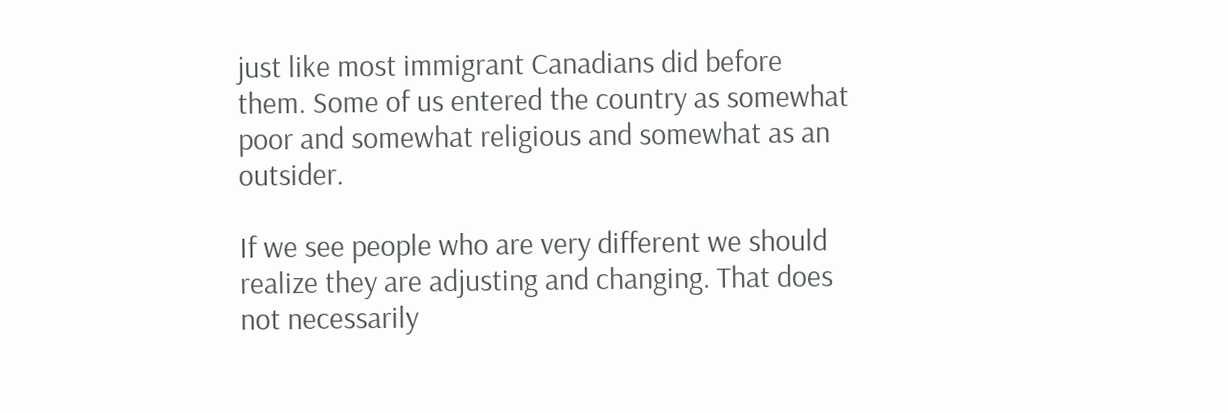just like most immigrant Canadians did before them. Some of us entered the country as somewhat poor and somewhat religious and somewhat as an outsider.

If we see people who are very different we should realize they are adjusting and changing. That does not necessarily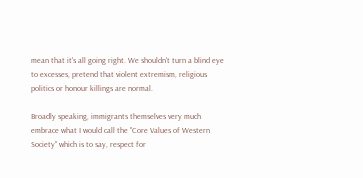mean that it's all going right. We shouldn't turn a blind eye to excesses, pretend that violent extremism, religious politics or honour killings are normal.

Broadly speaking, immigrants themselves very much embrace what I would call the "Core Values of Western Society" which is to say, respect for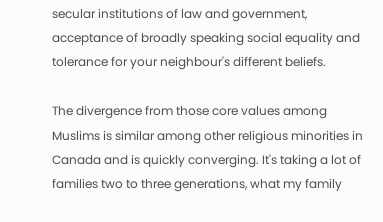secular institutions of law and government, acceptance of broadly speaking social equality and tolerance for your neighbour's different beliefs.

The divergence from those core values among Muslims is similar among other religious minorities in Canada and is quickly converging. It's taking a lot of families two to three generations, what my family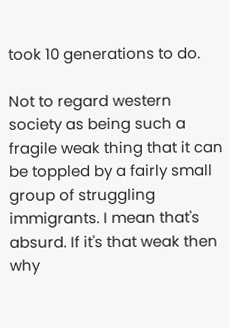took 10 generations to do.

Not to regard western society as being such a fragile weak thing that it can be toppled by a fairly small group of struggling immigrants. I mean that's absurd. If it's that weak then why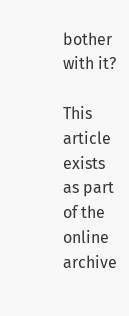bother with it?

This article exists as part of the online archive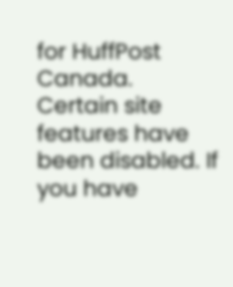for HuffPost Canada. Certain site features have been disabled. If you have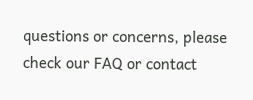questions or concerns, please check our FAQ or contact